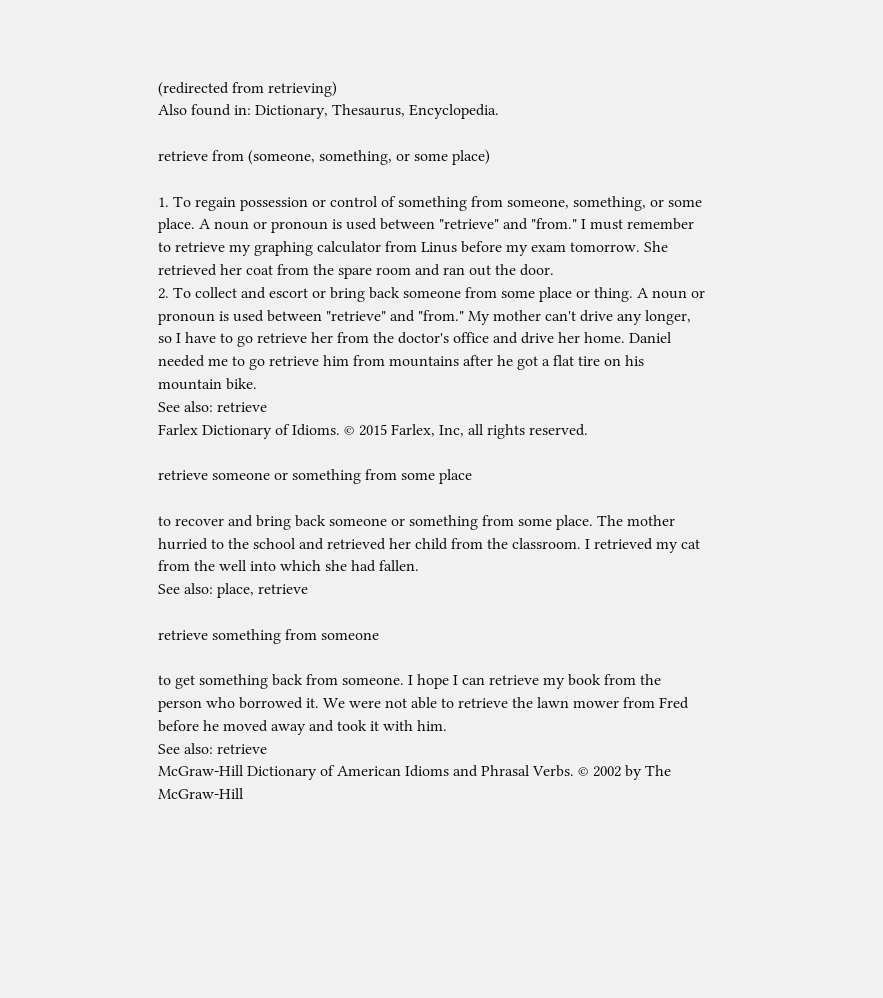(redirected from retrieving)
Also found in: Dictionary, Thesaurus, Encyclopedia.

retrieve from (someone, something, or some place)

1. To regain possession or control of something from someone, something, or some place. A noun or pronoun is used between "retrieve" and "from." I must remember to retrieve my graphing calculator from Linus before my exam tomorrow. She retrieved her coat from the spare room and ran out the door.
2. To collect and escort or bring back someone from some place or thing. A noun or pronoun is used between "retrieve" and "from." My mother can't drive any longer, so I have to go retrieve her from the doctor's office and drive her home. Daniel needed me to go retrieve him from mountains after he got a flat tire on his mountain bike.
See also: retrieve
Farlex Dictionary of Idioms. © 2015 Farlex, Inc, all rights reserved.

retrieve someone or something from some place

to recover and bring back someone or something from some place. The mother hurried to the school and retrieved her child from the classroom. I retrieved my cat from the well into which she had fallen.
See also: place, retrieve

retrieve something from someone

to get something back from someone. I hope I can retrieve my book from the person who borrowed it. We were not able to retrieve the lawn mower from Fred before he moved away and took it with him.
See also: retrieve
McGraw-Hill Dictionary of American Idioms and Phrasal Verbs. © 2002 by The McGraw-Hill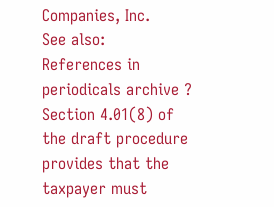Companies, Inc.
See also:
References in periodicals archive ?
Section 4.01(8) of the draft procedure provides that the taxpayer must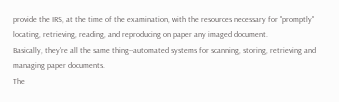provide the IRS, at the time of the examination, with the resources necessary for "promptly" locating, retrieving, reading, and reproducing on paper any imaged document.
Basically, they're all the same thing--automated systems for scanning, storing, retrieving and managing paper documents.
The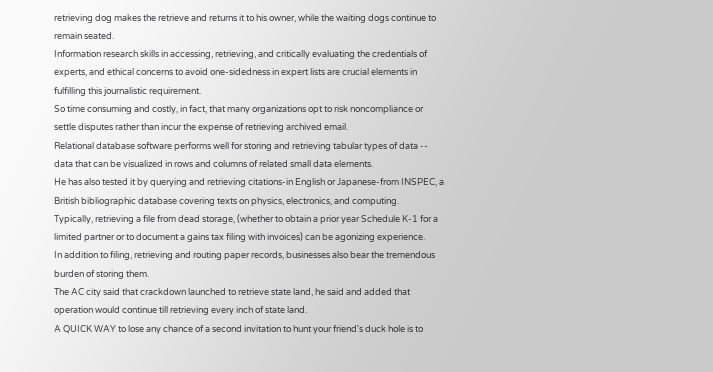retrieving dog makes the retrieve and returns it to his owner, while the waiting dogs continue to remain seated.
Information research skills in accessing, retrieving, and critically evaluating the credentials of experts, and ethical concerns to avoid one-sidedness in expert lists are crucial elements in fulfilling this journalistic requirement.
So time consuming and costly, in fact, that many organizations opt to risk noncompliance or settle disputes rather than incur the expense of retrieving archived email.
Relational database software performs well for storing and retrieving tabular types of data -- data that can be visualized in rows and columns of related small data elements.
He has also tested it by querying and retrieving citations-in English or Japanese-from INSPEC, a British bibliographic database covering texts on physics, electronics, and computing.
Typically, retrieving a file from dead storage, (whether to obtain a prior year Schedule K-1 for a limited partner or to document a gains tax filing with invoices) can be agonizing experience.
In addition to filing, retrieving and routing paper records, businesses also bear the tremendous burden of storing them.
The AC city said that crackdown launched to retrieve state land, he said and added that operation would continue till retrieving every inch of state land.
A QUICK WAY to lose any chance of a second invitation to hunt your friend's duck hole is to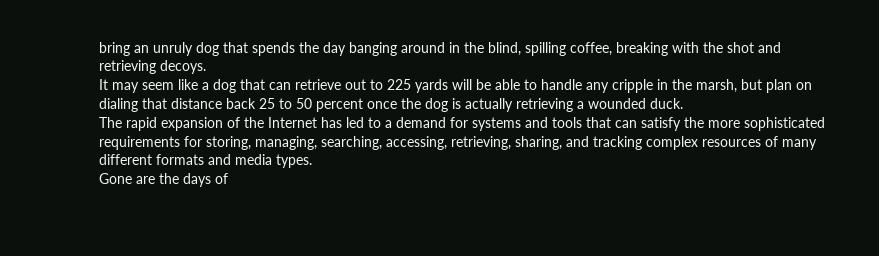bring an unruly dog that spends the day banging around in the blind, spilling coffee, breaking with the shot and retrieving decoys.
It may seem like a dog that can retrieve out to 225 yards will be able to handle any cripple in the marsh, but plan on dialing that distance back 25 to 50 percent once the dog is actually retrieving a wounded duck.
The rapid expansion of the Internet has led to a demand for systems and tools that can satisfy the more sophisticated requirements for storing, managing, searching, accessing, retrieving, sharing, and tracking complex resources of many different formats and media types.
Gone are the days of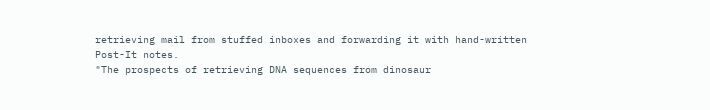retrieving mail from stuffed inboxes and forwarding it with hand-written Post-It notes.
"The prospects of retrieving DNA sequences from dinosaur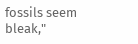fossils seem bleak,"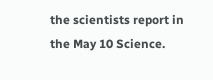the scientists report in the May 10 Science.